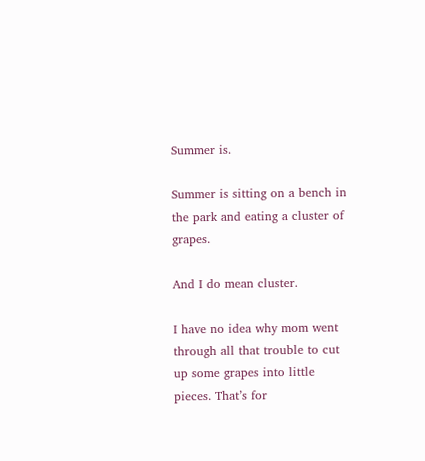Summer is.

Summer is sitting on a bench in the park and eating a cluster of grapes.

And I do mean cluster.

I have no idea why mom went through all that trouble to cut up some grapes into little pieces. That’s for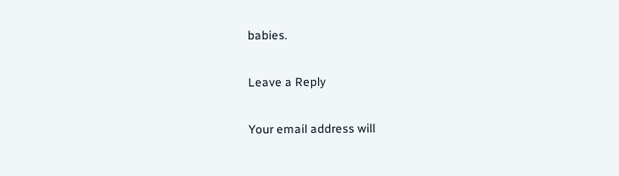babies.

Leave a Reply

Your email address will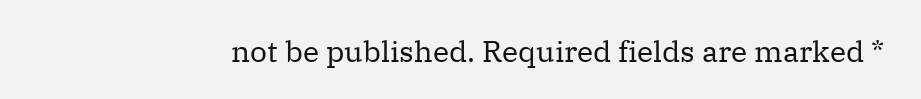not be published. Required fields are marked *